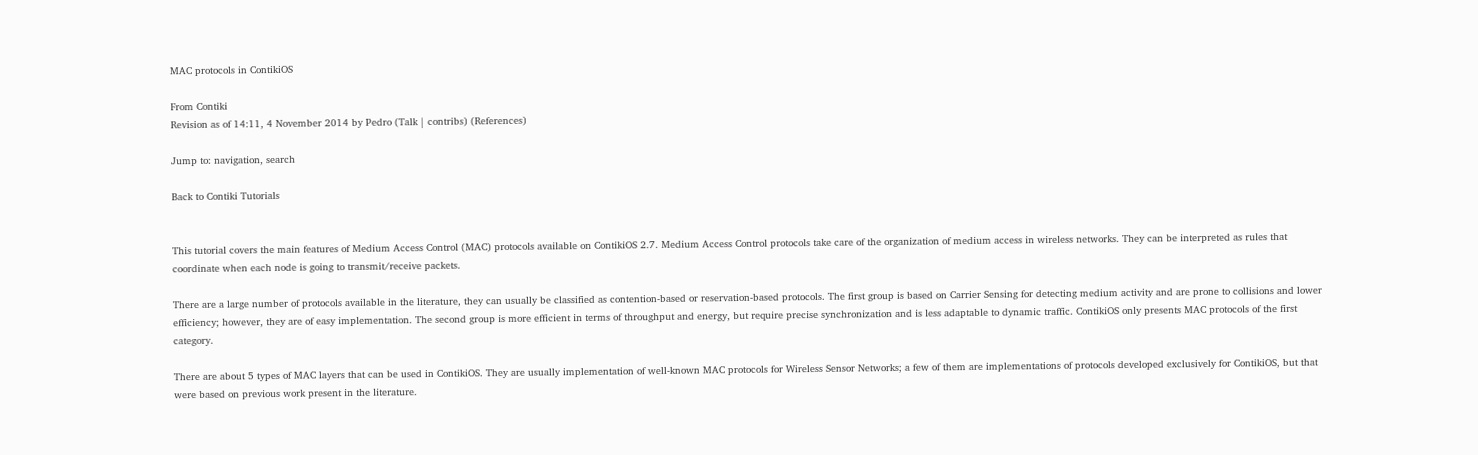MAC protocols in ContikiOS

From Contiki
Revision as of 14:11, 4 November 2014 by Pedro (Talk | contribs) (References)

Jump to: navigation, search

Back to Contiki Tutorials


This tutorial covers the main features of Medium Access Control (MAC) protocols available on ContikiOS 2.7. Medium Access Control protocols take care of the organization of medium access in wireless networks. They can be interpreted as rules that coordinate when each node is going to transmit/receive packets.

There are a large number of protocols available in the literature, they can usually be classified as contention-based or reservation-based protocols. The first group is based on Carrier Sensing for detecting medium activity and are prone to collisions and lower efficiency; however, they are of easy implementation. The second group is more efficient in terms of throughput and energy, but require precise synchronization and is less adaptable to dynamic traffic. ContikiOS only presents MAC protocols of the first category.

There are about 5 types of MAC layers that can be used in ContikiOS. They are usually implementation of well-known MAC protocols for Wireless Sensor Networks; a few of them are implementations of protocols developed exclusively for ContikiOS, but that were based on previous work present in the literature.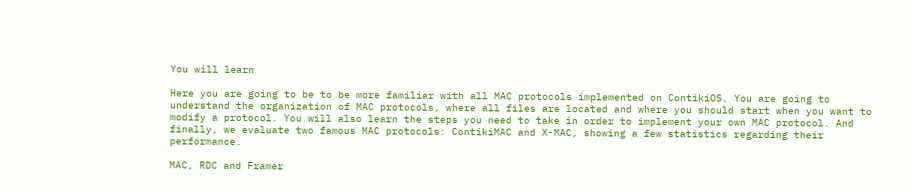You will learn

Here you are going to be to be more familiar with all MAC protocols implemented on ContikiOS. You are going to understand the organization of MAC protocols, where all files are located and where you should start when you want to modify a protocol. You will also learn the steps you need to take in order to implement your own MAC protocol. And finally, we evaluate two famous MAC protocols: ContikiMAC and X-MAC, showing a few statistics regarding their performance.

MAC, RDC and Framer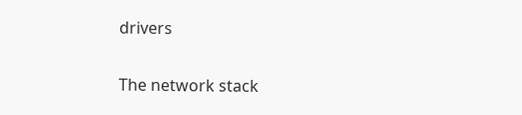drivers

The network stack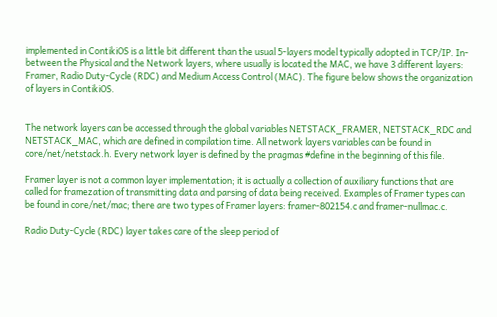implemented in ContikiOS is a little bit different than the usual 5-layers model typically adopted in TCP/IP. In-between the Physical and the Network layers, where usually is located the MAC, we have 3 different layers: Framer, Radio Duty-Cycle (RDC) and Medium Access Control (MAC). The figure below shows the organization of layers in ContikiOS.


The network layers can be accessed through the global variables NETSTACK_FRAMER, NETSTACK_RDC and NETSTACK_MAC, which are defined in compilation time. All network layers variables can be found in core/net/netstack.h. Every network layer is defined by the pragmas #define in the beginning of this file.

Framer layer is not a common layer implementation; it is actually a collection of auxiliary functions that are called for framezation of transmitting data and parsing of data being received. Examples of Framer types can be found in core/net/mac; there are two types of Framer layers: framer-802154.c and framer-nullmac.c.

Radio Duty-Cycle (RDC) layer takes care of the sleep period of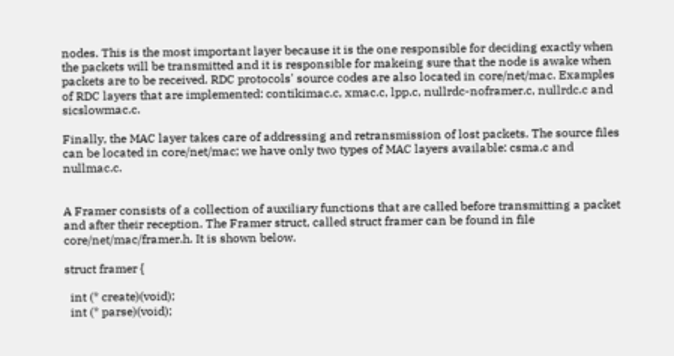nodes. This is the most important layer because it is the one responsible for deciding exactly when the packets will be transmitted and it is responsible for makeing sure that the node is awake when packets are to be received. RDC protocols' source codes are also located in core/net/mac. Examples of RDC layers that are implemented: contikimac.c, xmac.c, lpp.c, nullrdc-noframer.c, nullrdc.c and sicslowmac.c.

Finally, the MAC layer takes care of addressing and retransmission of lost packets. The source files can be located in core/net/mac; we have only two types of MAC layers available: csma.c and nullmac.c.


A Framer consists of a collection of auxiliary functions that are called before transmitting a packet and after their reception. The Framer struct, called struct framer can be found in file core/net/mac/framer.h. It is shown below.

struct framer {

  int (* create)(void);
  int (* parse)(void);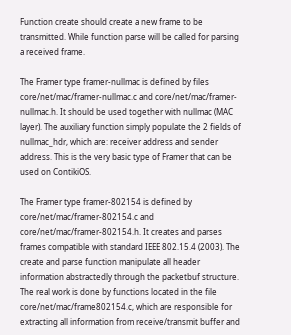Function create should create a new frame to be transmitted. While function parse will be called for parsing a received frame.

The Framer type framer-nullmac is defined by files core/net/mac/framer-nullmac.c and core/net/mac/framer-nullmac.h. It should be used together with nullmac (MAC layer). The auxiliary function simply populate the 2 fields of nullmac_hdr, which are: receiver address and sender address. This is the very basic type of Framer that can be used on ContikiOS.

The Framer type framer-802154 is defined by core/net/mac/framer-802154.c and core/net/mac/framer-802154.h. It creates and parses frames compatible with standard IEEE 802.15.4 (2003). The create and parse function manipulate all header information abstractedly through the packetbuf structure. The real work is done by functions located in the file core/net/mac/frame802154.c, which are responsible for extracting all information from receive/transmit buffer and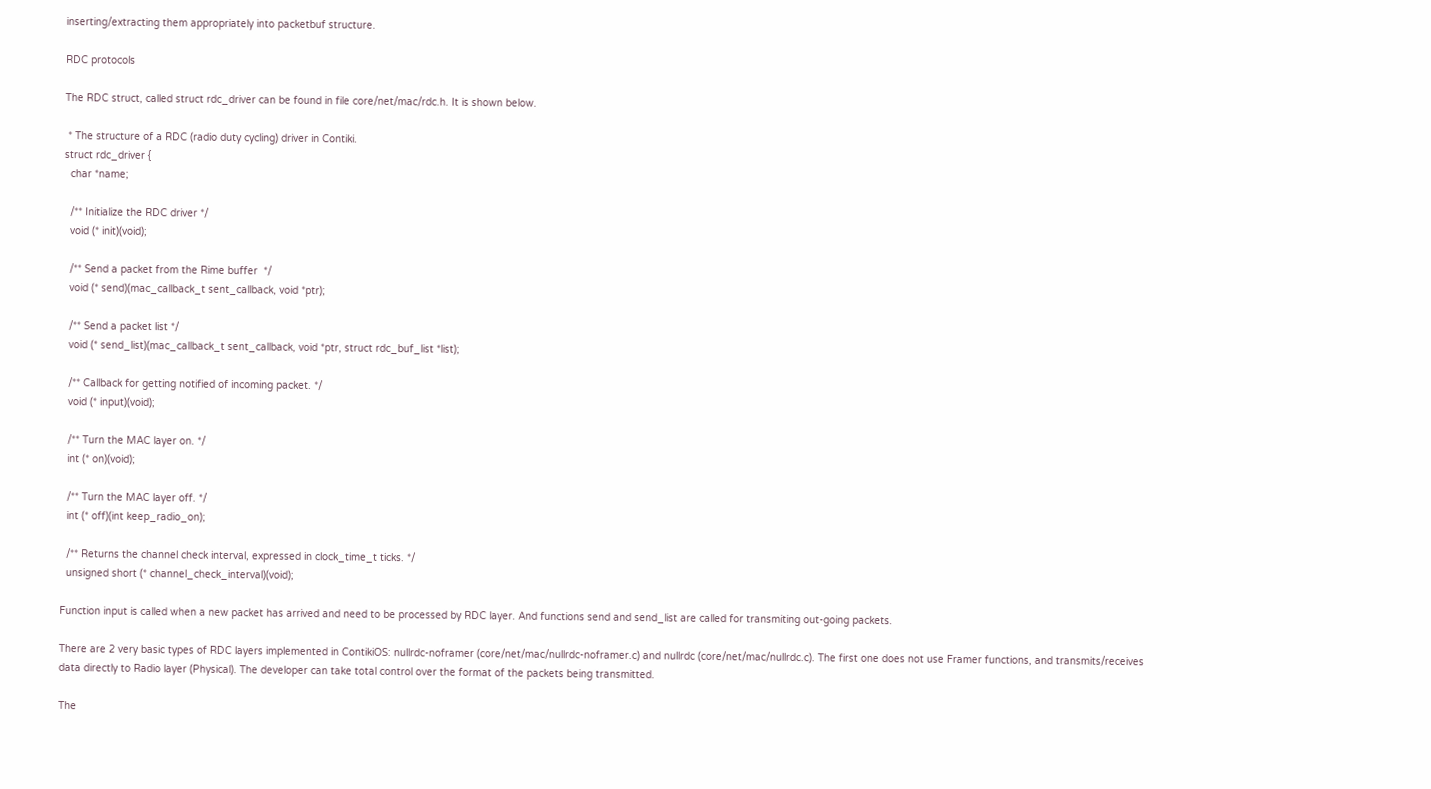inserting/extracting them appropriately into packetbuf structure.

RDC protocols

The RDC struct, called struct rdc_driver can be found in file core/net/mac/rdc.h. It is shown below.

 * The structure of a RDC (radio duty cycling) driver in Contiki.
struct rdc_driver {
  char *name;

  /** Initialize the RDC driver */
  void (* init)(void);

  /** Send a packet from the Rime buffer  */
  void (* send)(mac_callback_t sent_callback, void *ptr);

  /** Send a packet list */
  void (* send_list)(mac_callback_t sent_callback, void *ptr, struct rdc_buf_list *list);

  /** Callback for getting notified of incoming packet. */
  void (* input)(void);

  /** Turn the MAC layer on. */
  int (* on)(void);

  /** Turn the MAC layer off. */
  int (* off)(int keep_radio_on);

  /** Returns the channel check interval, expressed in clock_time_t ticks. */
  unsigned short (* channel_check_interval)(void);

Function input is called when a new packet has arrived and need to be processed by RDC layer. And functions send and send_list are called for transmiting out-going packets.

There are 2 very basic types of RDC layers implemented in ContikiOS: nullrdc-noframer (core/net/mac/nullrdc-noframer.c) and nullrdc (core/net/mac/nullrdc.c). The first one does not use Framer functions, and transmits/receives data directly to Radio layer (Physical). The developer can take total control over the format of the packets being transmitted.

The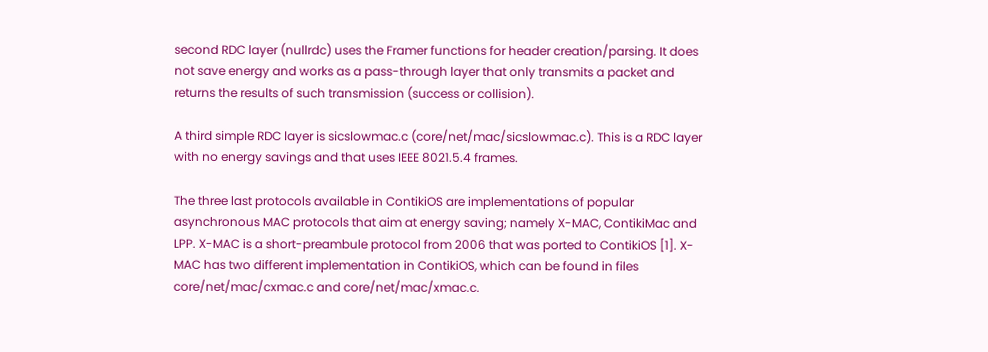second RDC layer (nullrdc) uses the Framer functions for header creation/parsing. It does not save energy and works as a pass-through layer that only transmits a packet and returns the results of such transmission (success or collision).

A third simple RDC layer is sicslowmac.c (core/net/mac/sicslowmac.c). This is a RDC layer with no energy savings and that uses IEEE 8021.5.4 frames.

The three last protocols available in ContikiOS are implementations of popular asynchronous MAC protocols that aim at energy saving; namely X-MAC, ContikiMac and LPP. X-MAC is a short-preambule protocol from 2006 that was ported to ContikiOS [1]. X-MAC has two different implementation in ContikiOS, which can be found in files core/net/mac/cxmac.c and core/net/mac/xmac.c.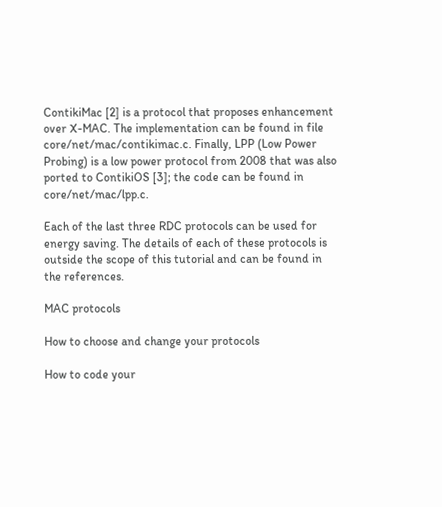ContikiMac [2] is a protocol that proposes enhancement over X-MAC. The implementation can be found in file core/net/mac/contikimac.c. Finally, LPP (Low Power Probing) is a low power protocol from 2008 that was also ported to ContikiOS [3]; the code can be found in core/net/mac/lpp.c.

Each of the last three RDC protocols can be used for energy saving. The details of each of these protocols is outside the scope of this tutorial and can be found in the references.

MAC protocols

How to choose and change your protocols

How to code your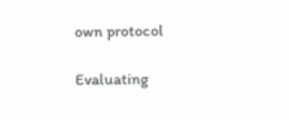own protocol

Evaluating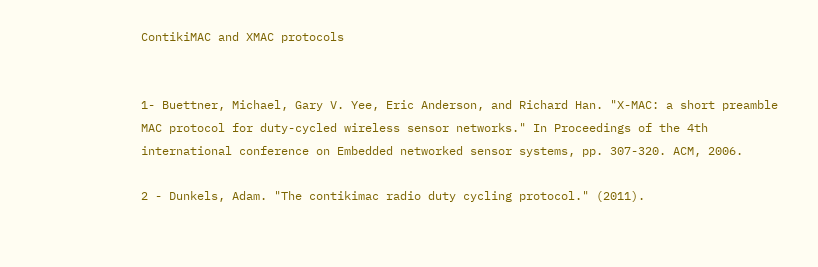ContikiMAC and XMAC protocols


1- Buettner, Michael, Gary V. Yee, Eric Anderson, and Richard Han. "X-MAC: a short preamble MAC protocol for duty-cycled wireless sensor networks." In Proceedings of the 4th international conference on Embedded networked sensor systems, pp. 307-320. ACM, 2006.

2 - Dunkels, Adam. "The contikimac radio duty cycling protocol." (2011).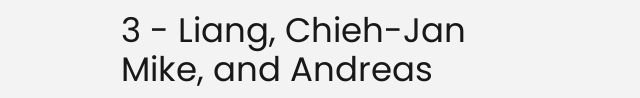3 - Liang, Chieh-Jan Mike, and Andreas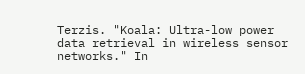Terzis. "Koala: Ultra-low power data retrieval in wireless sensor networks." In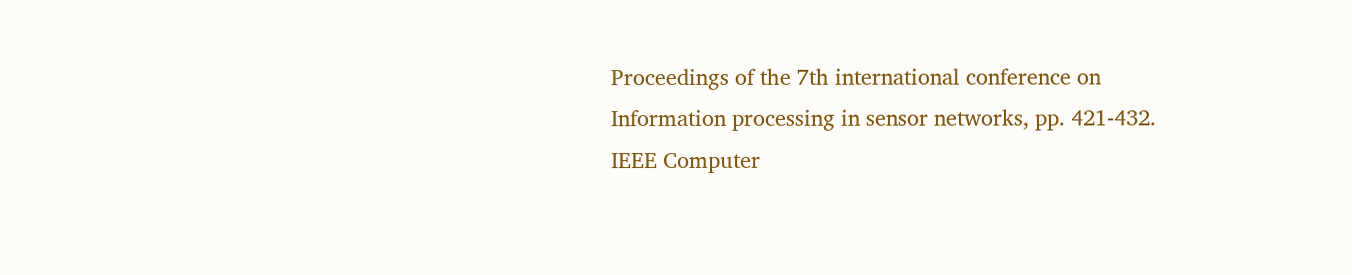Proceedings of the 7th international conference on Information processing in sensor networks, pp. 421-432. IEEE Computer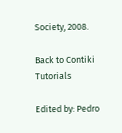Society, 2008.

Back to Contiki Tutorials

Edited by: Pedro